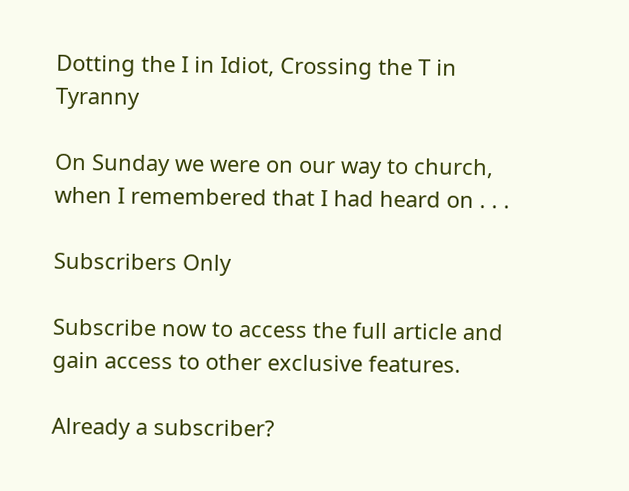Dotting the I in Idiot, Crossing the T in Tyranny

On Sunday we were on our way to church, when I remembered that I had heard on . . .

Subscribers Only

Subscribe now to access the full article and gain access to other exclusive features.

Already a subscriber?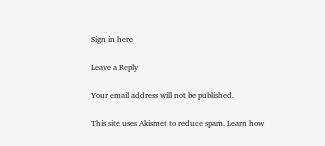Sign in here

Leave a Reply

Your email address will not be published.

This site uses Akismet to reduce spam. Learn how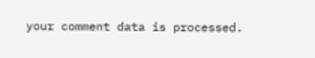your comment data is processed.